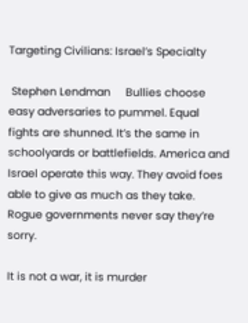Targeting Civilians: Israel’s Specialty

 Stephen Lendman     Bullies choose easy adversaries to pummel. Equal fights are shunned. It’s the same in schoolyards or battlefields. America and Israel operate this way. They avoid foes able to give as much as they take. Rogue governments never say they’re sorry.

It is not a war, it is murder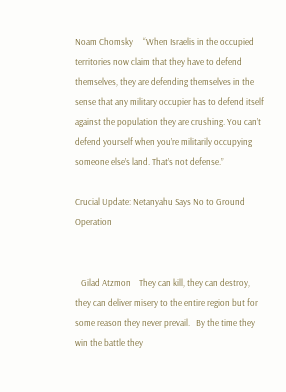Noam Chomsky     “When Israelis in the occupied territories now claim that they have to defend themselves, they are defending themselves in the sense that any military occupier has to defend itself against the population they are crushing. You can’t defend yourself when you’re militarily occupying someone else’s land. That’s not defense.”

Crucial Update: Netanyahu Says No to Ground Operation


   Gilad Atzmon    They can kill, they can destroy, they can deliver misery to the entire region but for some reason they never prevail.   By the time they win the battle they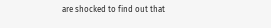are shocked to find out that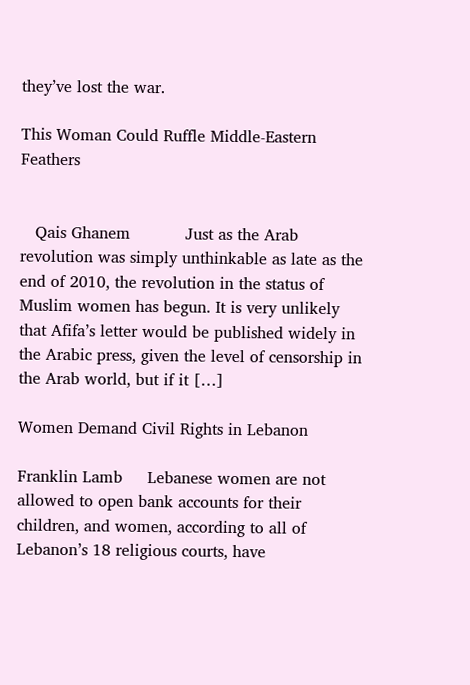they’ve lost the war.

This Woman Could Ruffle Middle-Eastern Feathers


   Qais Ghanem           Just as the Arab revolution was simply unthinkable as late as the end of 2010, the revolution in the status of Muslim women has begun. It is very unlikely that Afifa’s letter would be published widely in the Arabic press, given the level of censorship in the Arab world, but if it […]

Women Demand Civil Rights in Lebanon

Franklin Lamb     Lebanese women are not allowed to open bank accounts for their children, and women, according to all of Lebanon’s 18 religious courts, have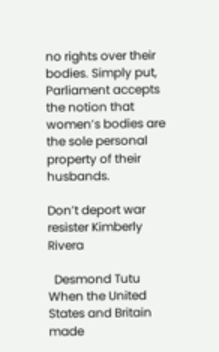no rights over their bodies. Simply put, Parliament accepts the notion that women’s bodies are the sole personal property of their husbands.

Don’t deport war resister Kimberly Rivera

  Desmond Tutu    When the United States and Britain made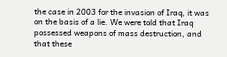the case in 2003 for the invasion of Iraq, it was on the basis of a lie. We were told that Iraq possessed weapons of mass destruction, and that these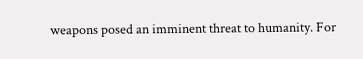weapons posed an imminent threat to humanity. For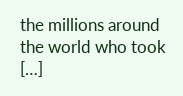the millions around the world who took […]